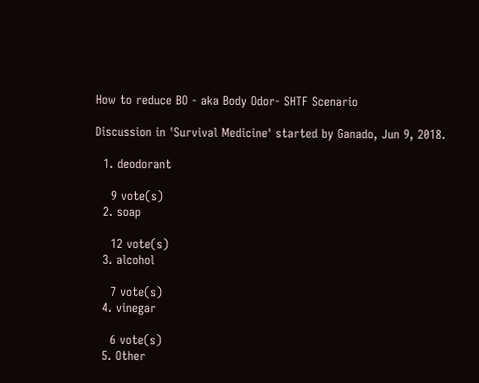How to reduce BO - aka Body Odor- SHTF Scenario

Discussion in 'Survival Medicine' started by Ganado, Jun 9, 2018.

  1. deodorant

    9 vote(s)
  2. soap

    12 vote(s)
  3. alcohol

    7 vote(s)
  4. vinegar

    6 vote(s)
  5. Other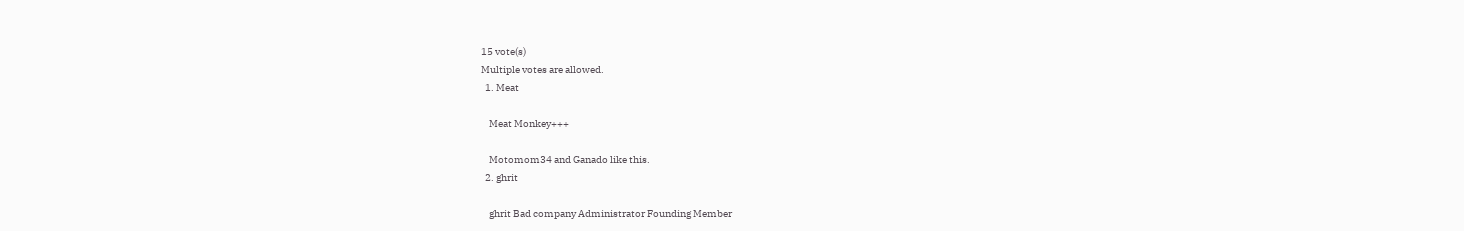15 vote(s)
Multiple votes are allowed.
  1. Meat

    Meat Monkey+++

    Motomom34 and Ganado like this.
  2. ghrit

    ghrit Bad company Administrator Founding Member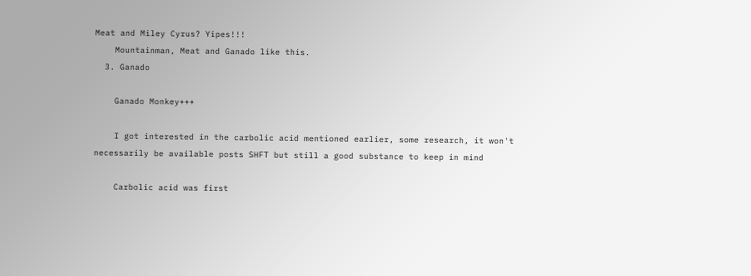Meat and Miley Cyrus? Yipes!!!
    Mountainman, Meat and Ganado like this.
  3. Ganado

    Ganado Monkey+++

    I got interested in the carbolic acid mentioned earlier, some research, it won't necessarily be available posts SHFT but still a good substance to keep in mind

    Carbolic acid was first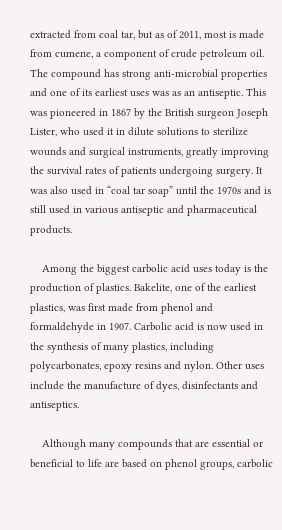extracted from coal tar, but as of 2011, most is made from cumene, a component of crude petroleum oil. The compound has strong anti-microbial properties and one of its earliest uses was as an antiseptic. This was pioneered in 1867 by the British surgeon Joseph Lister, who used it in dilute solutions to sterilize wounds and surgical instruments, greatly improving the survival rates of patients undergoing surgery. It was also used in “coal tar soap” until the 1970s and is still used in various antiseptic and pharmaceutical products.

    Among the biggest carbolic acid uses today is the production of plastics. Bakelite, one of the earliest plastics, was first made from phenol and formaldehyde in 1907. Carbolic acid is now used in the synthesis of many plastics, including polycarbonates, epoxy resins and nylon. Other uses include the manufacture of dyes, disinfectants and antiseptics.

    Although many compounds that are essential or beneficial to life are based on phenol groups, carbolic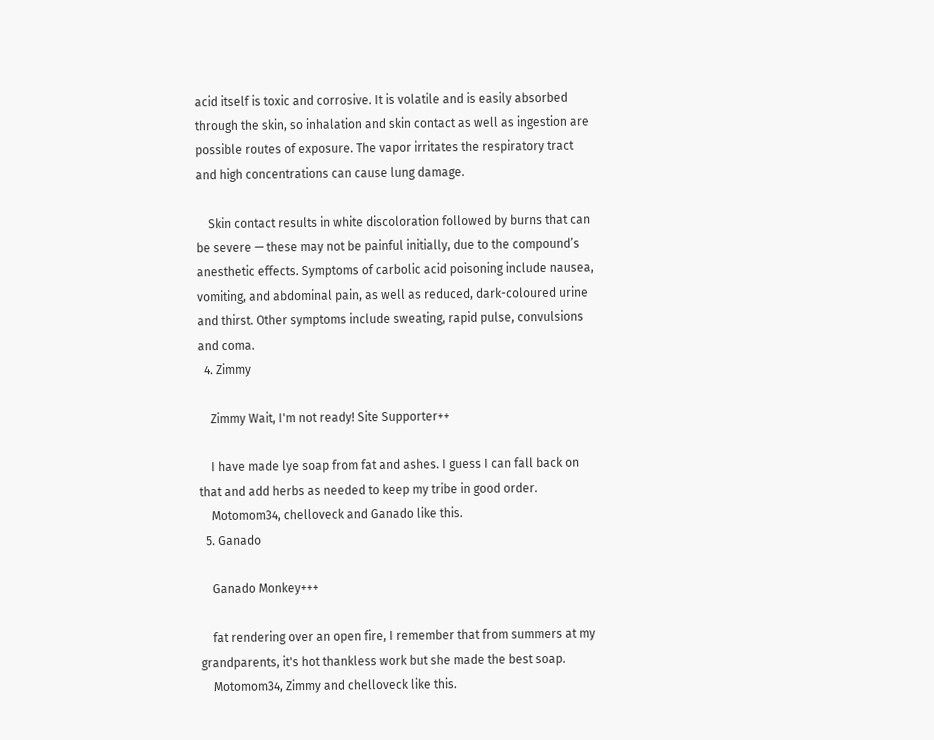acid itself is toxic and corrosive. It is volatile and is easily absorbed through the skin, so inhalation and skin contact as well as ingestion are possible routes of exposure. The vapor irritates the respiratory tract and high concentrations can cause lung damage.

    Skin contact results in white discoloration followed by burns that can be severe — these may not be painful initially, due to the compound’s anesthetic effects. Symptoms of carbolic acid poisoning include nausea, vomiting, and abdominal pain, as well as reduced, dark-coloured urine and thirst. Other symptoms include sweating, rapid pulse, convulsions and coma.
  4. Zimmy

    Zimmy Wait, I'm not ready! Site Supporter++

    I have made lye soap from fat and ashes. I guess I can fall back on that and add herbs as needed to keep my tribe in good order.
    Motomom34, chelloveck and Ganado like this.
  5. Ganado

    Ganado Monkey+++

    fat rendering over an open fire, I remember that from summers at my grandparents, it's hot thankless work but she made the best soap.
    Motomom34, Zimmy and chelloveck like this.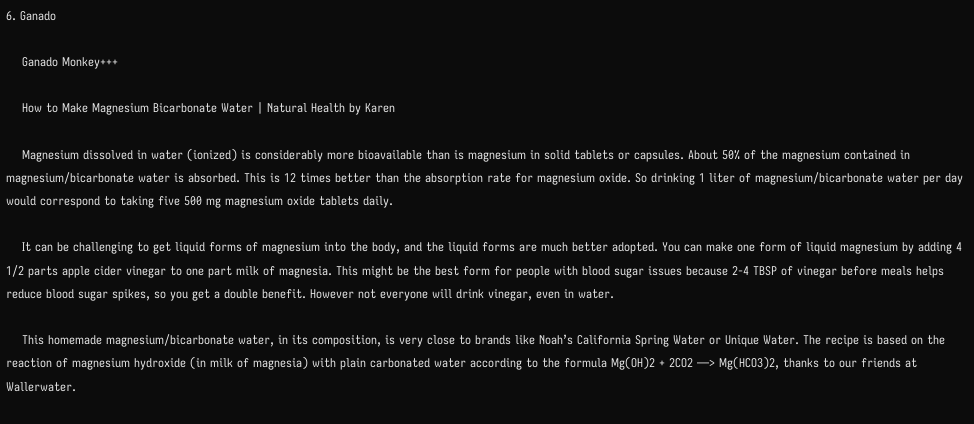6. Ganado

    Ganado Monkey+++

    How to Make Magnesium Bicarbonate Water | Natural Health by Karen

    Magnesium dissolved in water (ionized) is considerably more bioavailable than is magnesium in solid tablets or capsules. About 50% of the magnesium contained in magnesium/bicarbonate water is absorbed. This is 12 times better than the absorption rate for magnesium oxide. So drinking 1 liter of magnesium/bicarbonate water per day would correspond to taking five 500 mg magnesium oxide tablets daily.

    It can be challenging to get liquid forms of magnesium into the body, and the liquid forms are much better adopted. You can make one form of liquid magnesium by adding 4 1/2 parts apple cider vinegar to one part milk of magnesia. This might be the best form for people with blood sugar issues because 2-4 TBSP of vinegar before meals helps reduce blood sugar spikes, so you get a double benefit. However not everyone will drink vinegar, even in water.

    This homemade magnesium/bicarbonate water, in its composition, is very close to brands like Noah’s California Spring Water or Unique Water. The recipe is based on the reaction of magnesium hydroxide (in milk of magnesia) with plain carbonated water according to the formula Mg(OH)2 + 2CO2 —> Mg(HCO3)2, thanks to our friends at Wallerwater.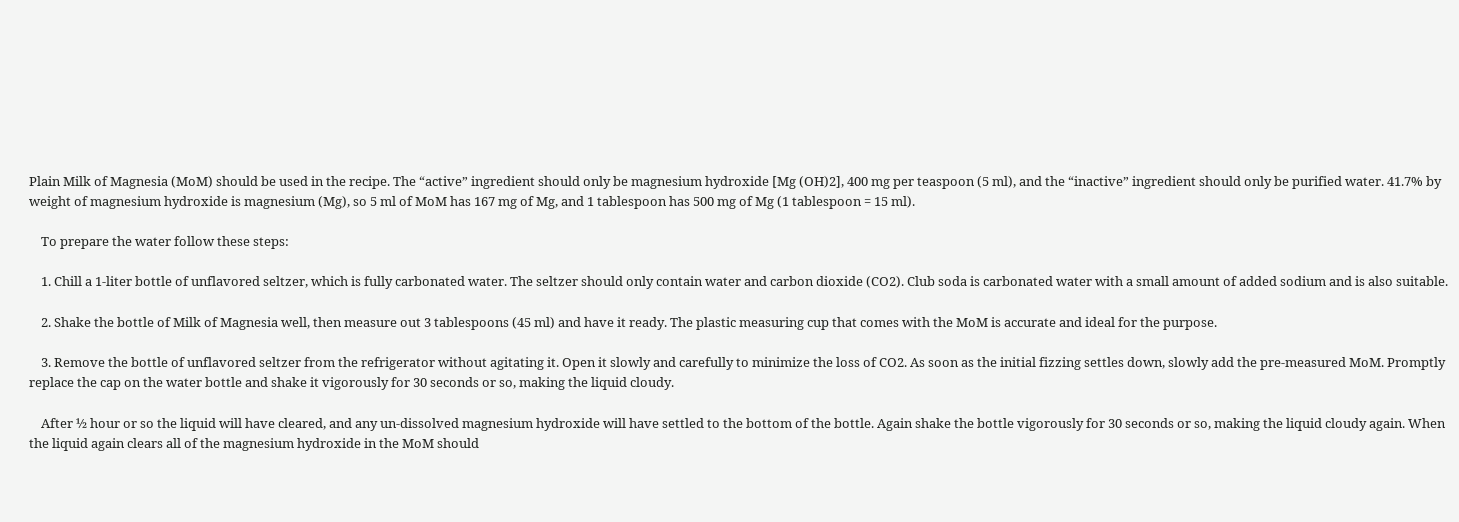Plain Milk of Magnesia (MoM) should be used in the recipe. The “active” ingredient should only be magnesium hydroxide [Mg (OH)2], 400 mg per teaspoon (5 ml), and the “inactive” ingredient should only be purified water. 41.7% by weight of magnesium hydroxide is magnesium (Mg), so 5 ml of MoM has 167 mg of Mg, and 1 tablespoon has 500 mg of Mg (1 tablespoon = 15 ml).

    To prepare the water follow these steps:

    1. Chill a 1-liter bottle of unflavored seltzer, which is fully carbonated water. The seltzer should only contain water and carbon dioxide (CO2). Club soda is carbonated water with a small amount of added sodium and is also suitable.

    2. Shake the bottle of Milk of Magnesia well, then measure out 3 tablespoons (45 ml) and have it ready. The plastic measuring cup that comes with the MoM is accurate and ideal for the purpose.

    3. Remove the bottle of unflavored seltzer from the refrigerator without agitating it. Open it slowly and carefully to minimize the loss of CO2. As soon as the initial fizzing settles down, slowly add the pre-measured MoM. Promptly replace the cap on the water bottle and shake it vigorously for 30 seconds or so, making the liquid cloudy.

    After ½ hour or so the liquid will have cleared, and any un-dissolved magnesium hydroxide will have settled to the bottom of the bottle. Again shake the bottle vigorously for 30 seconds or so, making the liquid cloudy again. When the liquid again clears all of the magnesium hydroxide in the MoM should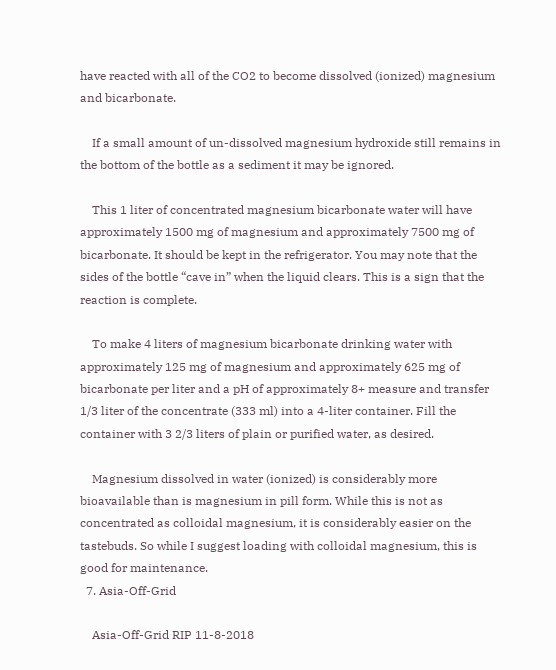have reacted with all of the CO2 to become dissolved (ionized) magnesium and bicarbonate.

    If a small amount of un-dissolved magnesium hydroxide still remains in the bottom of the bottle as a sediment it may be ignored.

    This 1 liter of concentrated magnesium bicarbonate water will have approximately 1500 mg of magnesium and approximately 7500 mg of bicarbonate. It should be kept in the refrigerator. You may note that the sides of the bottle “cave in” when the liquid clears. This is a sign that the reaction is complete.

    To make 4 liters of magnesium bicarbonate drinking water with approximately 125 mg of magnesium and approximately 625 mg of bicarbonate per liter and a pH of approximately 8+ measure and transfer 1/3 liter of the concentrate (333 ml) into a 4-liter container. Fill the container with 3 2/3 liters of plain or purified water, as desired.

    Magnesium dissolved in water (ionized) is considerably more bioavailable than is magnesium in pill form. While this is not as concentrated as colloidal magnesium, it is considerably easier on the tastebuds. So while I suggest loading with colloidal magnesium, this is good for maintenance.
  7. Asia-Off-Grid

    Asia-Off-Grid RIP 11-8-2018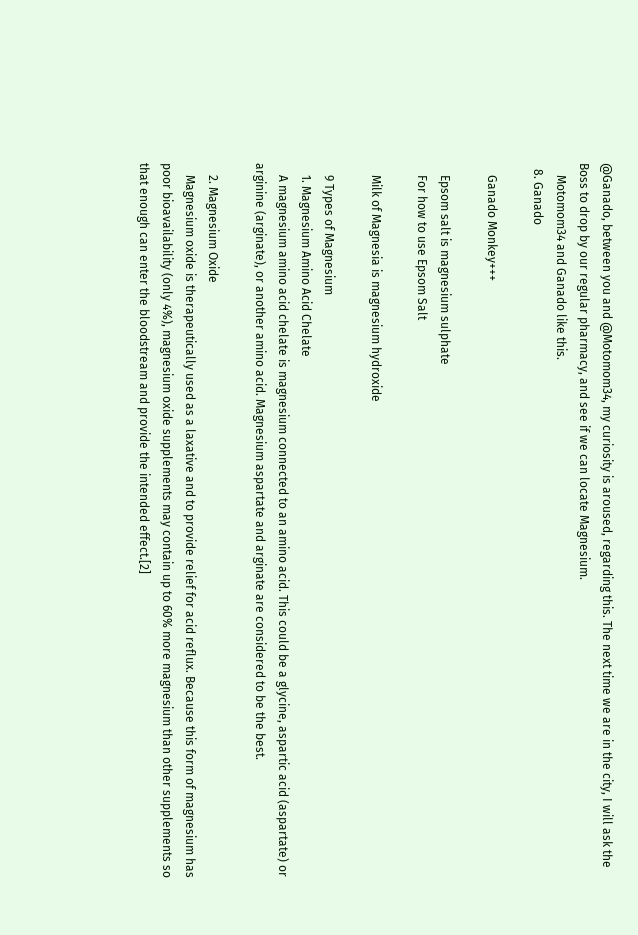@Ganado, between you and @Motomom34, my curiosity is aroused, regarding this. The next time we are in the city, I will ask the Boss to drop by our regular pharmacy, and see if we can locate Magnesium.
    Motomom34 and Ganado like this.
  8. Ganado

    Ganado Monkey+++

    Epsom salt is magnesium sulphate
    For how to use Epsom Salt

    Milk of Magnesia is magnesium hydroxide

    9 Types of Magnesium
    1. Magnesium Amino Acid Chelate
    A magnesium amino acid chelate is magnesium connected to an amino acid. This could be a glycine, aspartic acid (aspartate) or arginine (arginate), or another amino acid. Magnesium aspartate and arginate are considered to be the best.

    2. Magnesium Oxide
    Magnesium oxide is therapeutically used as a laxative and to provide relief for acid reflux. Because this form of magnesium has poor bioavailability (only 4%), magnesium oxide supplements may contain up to 60% more magnesium than other supplements so that enough can enter the bloodstream and provide the intended effect.[2]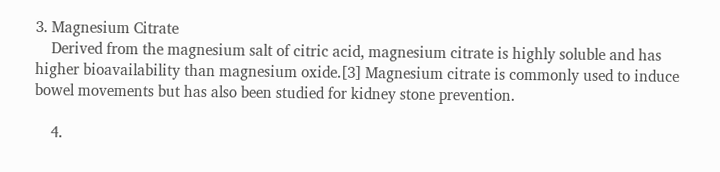3. Magnesium Citrate
    Derived from the magnesium salt of citric acid, magnesium citrate is highly soluble and has higher bioavailability than magnesium oxide.[3] Magnesium citrate is commonly used to induce bowel movements but has also been studied for kidney stone prevention.

    4.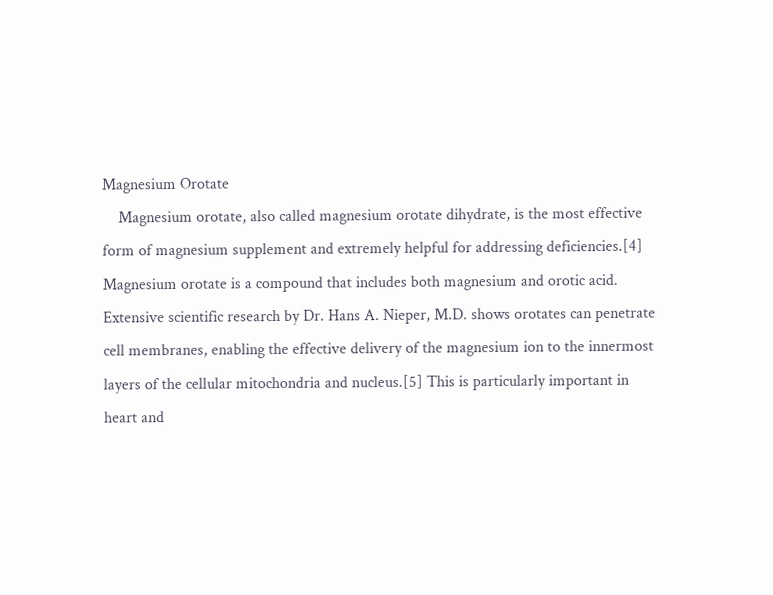Magnesium Orotate
    Magnesium orotate, also called magnesium orotate dihydrate, is the most effective form of magnesium supplement and extremely helpful for addressing deficiencies.[4] Magnesium orotate is a compound that includes both magnesium and orotic acid. Extensive scientific research by Dr. Hans A. Nieper, M.D. shows orotates can penetrate cell membranes, enabling the effective delivery of the magnesium ion to the innermost layers of the cellular mitochondria and nucleus.[5] This is particularly important in heart and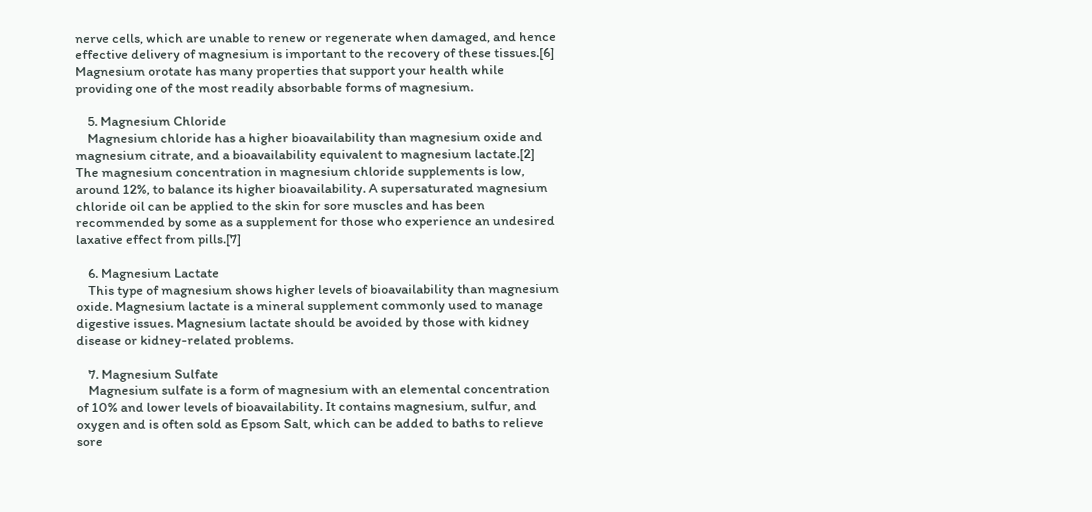nerve cells, which are unable to renew or regenerate when damaged, and hence effective delivery of magnesium is important to the recovery of these tissues.[6] Magnesium orotate has many properties that support your health while providing one of the most readily absorbable forms of magnesium.

    5. Magnesium Chloride
    Magnesium chloride has a higher bioavailability than magnesium oxide and magnesium citrate, and a bioavailability equivalent to magnesium lactate.[2] The magnesium concentration in magnesium chloride supplements is low, around 12%, to balance its higher bioavailability. A supersaturated magnesium chloride oil can be applied to the skin for sore muscles and has been recommended by some as a supplement for those who experience an undesired laxative effect from pills.[7]

    6. Magnesium Lactate
    This type of magnesium shows higher levels of bioavailability than magnesium oxide. Magnesium lactate is a mineral supplement commonly used to manage digestive issues. Magnesium lactate should be avoided by those with kidney disease or kidney-related problems.

    7. Magnesium Sulfate
    Magnesium sulfate is a form of magnesium with an elemental concentration of 10% and lower levels of bioavailability. It contains magnesium, sulfur, and oxygen and is often sold as Epsom Salt, which can be added to baths to relieve sore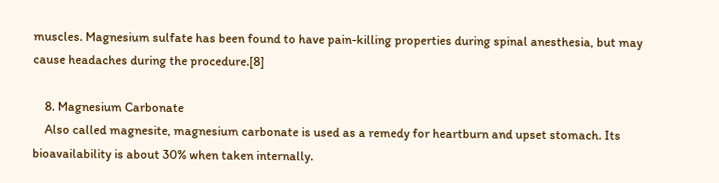muscles. Magnesium sulfate has been found to have pain-killing properties during spinal anesthesia, but may cause headaches during the procedure.[8]

    8. Magnesium Carbonate
    Also called magnesite, magnesium carbonate is used as a remedy for heartburn and upset stomach. Its bioavailability is about 30% when taken internally.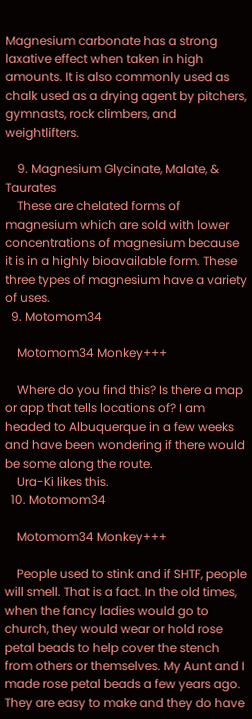Magnesium carbonate has a strong laxative effect when taken in high amounts. It is also commonly used as chalk used as a drying agent by pitchers, gymnasts, rock climbers, and weightlifters.

    9. Magnesium Glycinate, Malate, & Taurates
    These are chelated forms of magnesium which are sold with lower concentrations of magnesium because it is in a highly bioavailable form. These three types of magnesium have a variety of uses.
  9. Motomom34

    Motomom34 Monkey+++

    Where do you find this? Is there a map or app that tells locations of? I am headed to Albuquerque in a few weeks and have been wondering if there would be some along the route.
    Ura-Ki likes this.
  10. Motomom34

    Motomom34 Monkey+++

    People used to stink and if SHTF, people will smell. That is a fact. In the old times, when the fancy ladies would go to church, they would wear or hold rose petal beads to help cover the stench from others or themselves. My Aunt and I made rose petal beads a few years ago. They are easy to make and they do have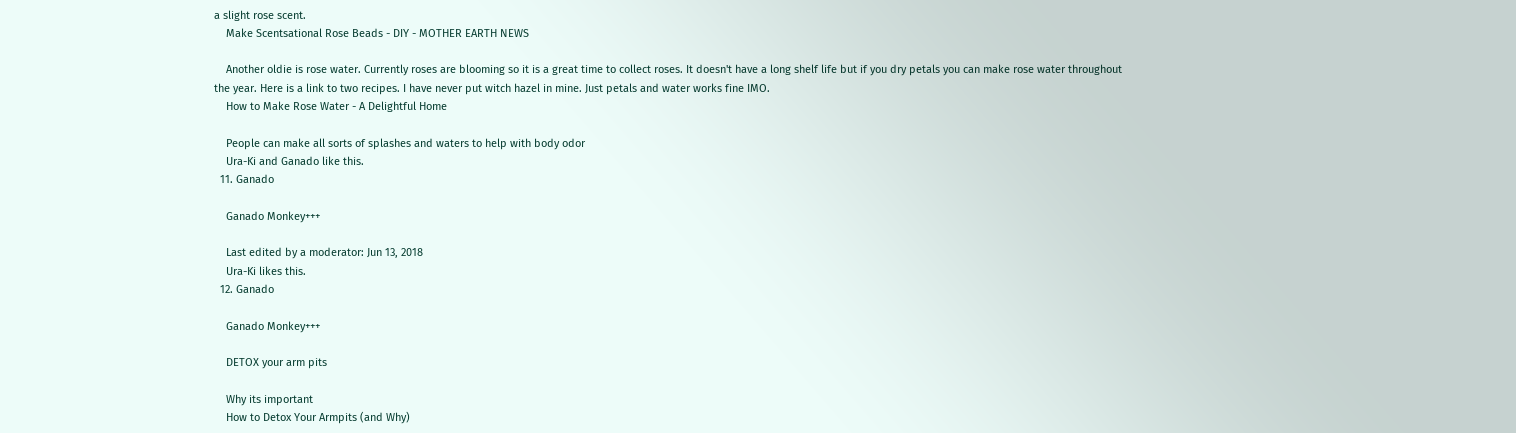a slight rose scent.
    Make Scentsational Rose Beads - DIY - MOTHER EARTH NEWS

    Another oldie is rose water. Currently roses are blooming so it is a great time to collect roses. It doesn't have a long shelf life but if you dry petals you can make rose water throughout the year. Here is a link to two recipes. I have never put witch hazel in mine. Just petals and water works fine IMO.
    How to Make Rose Water - A Delightful Home

    People can make all sorts of splashes and waters to help with body odor
    Ura-Ki and Ganado like this.
  11. Ganado

    Ganado Monkey+++

    Last edited by a moderator: Jun 13, 2018
    Ura-Ki likes this.
  12. Ganado

    Ganado Monkey+++

    DETOX your arm pits

    Why its important
    How to Detox Your Armpits (and Why)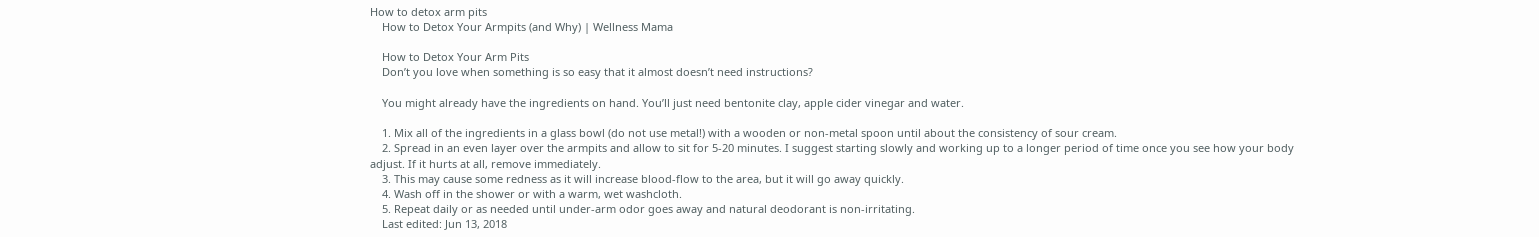How to detox arm pits
    How to Detox Your Armpits (and Why) | Wellness Mama

    How to Detox Your Arm Pits
    Don’t you love when something is so easy that it almost doesn’t need instructions?

    You might already have the ingredients on hand. You’ll just need bentonite clay, apple cider vinegar and water.

    1. Mix all of the ingredients in a glass bowl (do not use metal!) with a wooden or non-metal spoon until about the consistency of sour cream.
    2. Spread in an even layer over the armpits and allow to sit for 5-20 minutes. I suggest starting slowly and working up to a longer period of time once you see how your body adjust. If it hurts at all, remove immediately.
    3. This may cause some redness as it will increase blood-flow to the area, but it will go away quickly.
    4. Wash off in the shower or with a warm, wet washcloth.
    5. Repeat daily or as needed until under-arm odor goes away and natural deodorant is non-irritating.
    Last edited: Jun 13, 2018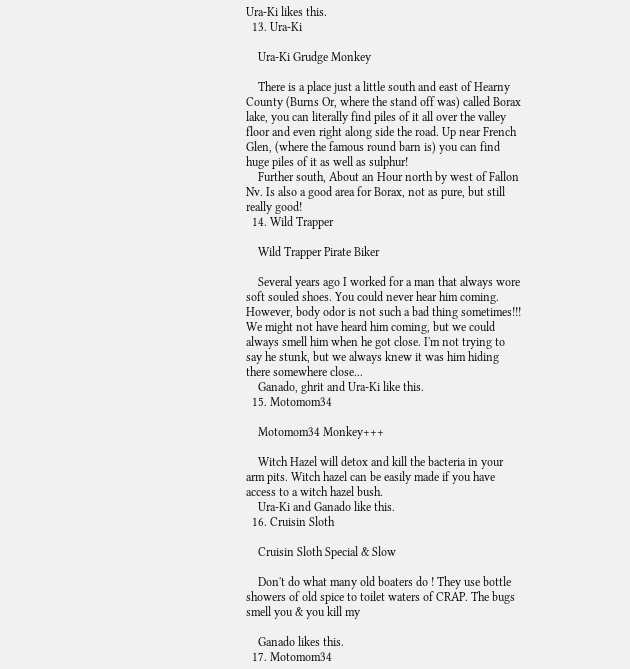Ura-Ki likes this.
  13. Ura-Ki

    Ura-Ki Grudge Monkey

    There is a place just a little south and east of Hearny County (Burns Or, where the stand off was) called Borax lake, you can literally find piles of it all over the valley floor and even right along side the road. Up near French Glen, (where the famous round barn is) you can find huge piles of it as well as sulphur!
    Further south, About an Hour north by west of Fallon Nv. Is also a good area for Borax, not as pure, but still really good!
  14. Wild Trapper

    Wild Trapper Pirate Biker

    Several years ago I worked for a man that always wore soft souled shoes. You could never hear him coming. However, body odor is not such a bad thing sometimes!!! We might not have heard him coming, but we could always smell him when he got close. I'm not trying to say he stunk, but we always knew it was him hiding there somewhere close...
    Ganado, ghrit and Ura-Ki like this.
  15. Motomom34

    Motomom34 Monkey+++

    Witch Hazel will detox and kill the bacteria in your arm pits. Witch hazel can be easily made if you have access to a witch hazel bush.
    Ura-Ki and Ganado like this.
  16. Cruisin Sloth

    Cruisin Sloth Special & Slow

    Don't do what many old boaters do ! They use bottle showers of old spice to toilet waters of CRAP. The bugs smell you & you kill my

    Ganado likes this.
  17. Motomom34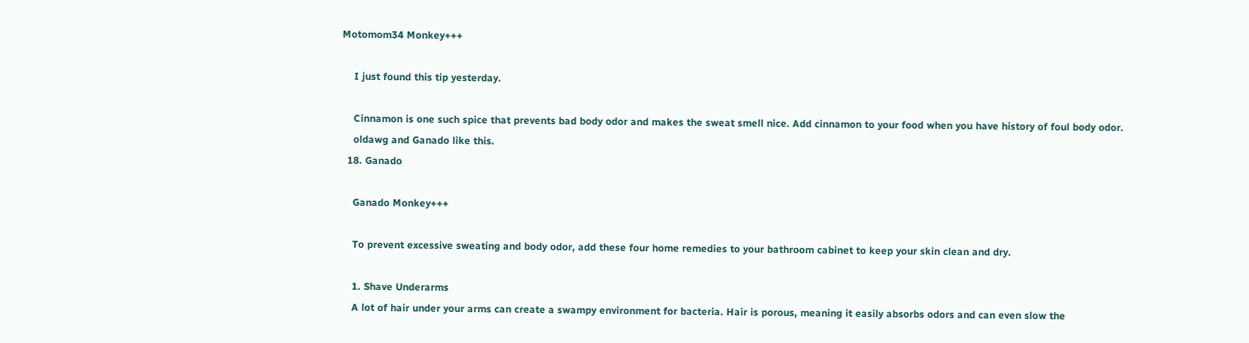Motomom34 Monkey+++

    I just found this tip yesterday.

    Cinnamon is one such spice that prevents bad body odor and makes the sweat smell nice. Add cinnamon to your food when you have history of foul body odor.
    oldawg and Ganado like this.
  18. Ganado

    Ganado Monkey+++

    To prevent excessive sweating and body odor, add these four home remedies to your bathroom cabinet to keep your skin clean and dry.

    1. Shave Underarms
    A lot of hair under your arms can create a swampy environment for bacteria. Hair is porous, meaning it easily absorbs odors and can even slow the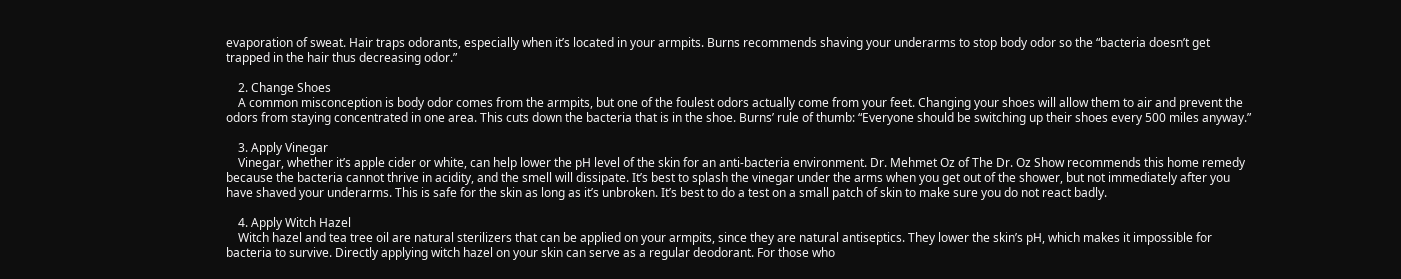evaporation of sweat. Hair traps odorants, especially when it’s located in your armpits. Burns recommends shaving your underarms to stop body odor so the “bacteria doesn’t get trapped in the hair thus decreasing odor.”

    2. Change Shoes
    A common misconception is body odor comes from the armpits, but one of the foulest odors actually come from your feet. Changing your shoes will allow them to air and prevent the odors from staying concentrated in one area. This cuts down the bacteria that is in the shoe. Burns’ rule of thumb: “Everyone should be switching up their shoes every 500 miles anyway.”

    3. Apply Vinegar
    Vinegar, whether it’s apple cider or white, can help lower the pH level of the skin for an anti-bacteria environment. Dr. Mehmet Oz of The Dr. Oz Show recommends this home remedy because the bacteria cannot thrive in acidity, and the smell will dissipate. It’s best to splash the vinegar under the arms when you get out of the shower, but not immediately after you have shaved your underarms. This is safe for the skin as long as it’s unbroken. It’s best to do a test on a small patch of skin to make sure you do not react badly.

    4. Apply Witch Hazel
    Witch hazel and tea tree oil are natural sterilizers that can be applied on your armpits, since they are natural antiseptics. They lower the skin’s pH, which makes it impossible for bacteria to survive. Directly applying witch hazel on your skin can serve as a regular deodorant. For those who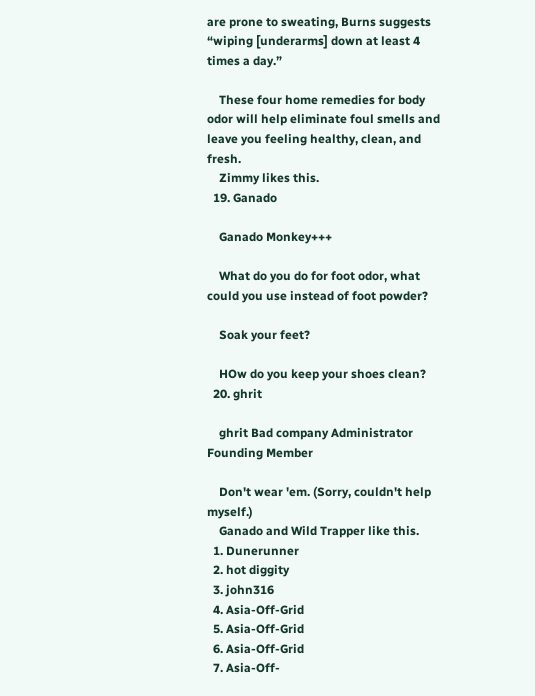are prone to sweating, Burns suggests “wiping [underarms] down at least 4 times a day.”

    These four home remedies for body odor will help eliminate foul smells and leave you feeling healthy, clean, and fresh.
    Zimmy likes this.
  19. Ganado

    Ganado Monkey+++

    What do you do for foot odor, what could you use instead of foot powder?

    Soak your feet?

    HOw do you keep your shoes clean?
  20. ghrit

    ghrit Bad company Administrator Founding Member

    Don't wear 'em. (Sorry, couldn't help myself.)
    Ganado and Wild Trapper like this.
  1. Dunerunner
  2. hot diggity
  3. john316
  4. Asia-Off-Grid
  5. Asia-Off-Grid
  6. Asia-Off-Grid
  7. Asia-Off-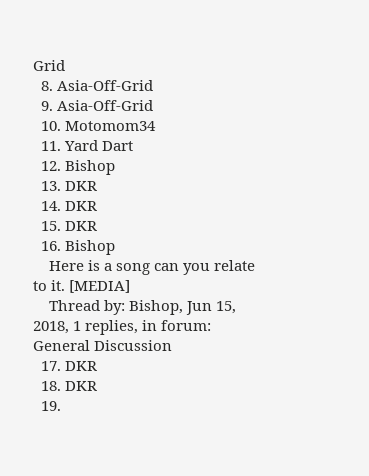Grid
  8. Asia-Off-Grid
  9. Asia-Off-Grid
  10. Motomom34
  11. Yard Dart
  12. Bishop
  13. DKR
  14. DKR
  15. DKR
  16. Bishop
    Here is a song can you relate to it. [MEDIA]
    Thread by: Bishop, Jun 15, 2018, 1 replies, in forum: General Discussion
  17. DKR
  18. DKR
  19.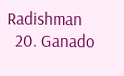Radishman
  20. Ganado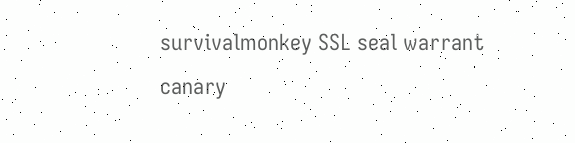survivalmonkey SSL seal warrant canary